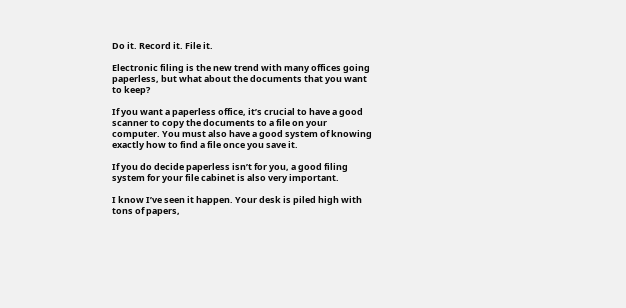Do it. Record it. File it.

Electronic filing is the new trend with many offices going paperless, but what about the documents that you want to keep?

If you want a paperless office, it’s crucial to have a good scanner to copy the documents to a file on your computer. You must also have a good system of knowing exactly how to find a file once you save it.

If you do decide paperless isn’t for you, a good filing system for your file cabinet is also very important.

I know I’ve seen it happen. Your desk is piled high with tons of papers,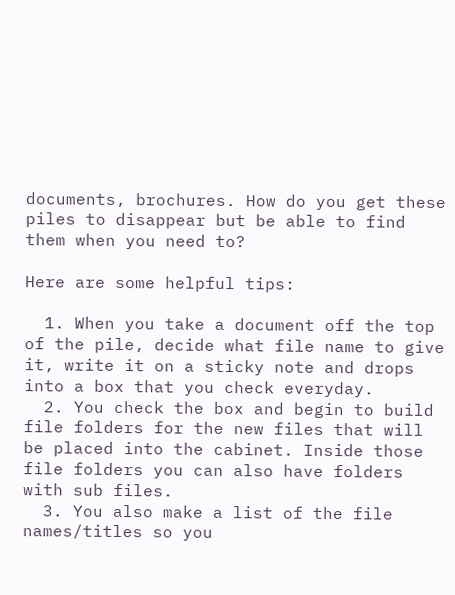documents, brochures. How do you get these piles to disappear but be able to find them when you need to?

Here are some helpful tips:

  1. When you take a document off the top of the pile, decide what file name to give it, write it on a sticky note and drops into a box that you check everyday.
  2. You check the box and begin to build file folders for the new files that will be placed into the cabinet. Inside those file folders you can also have folders with sub files.
  3. You also make a list of the file names/titles so you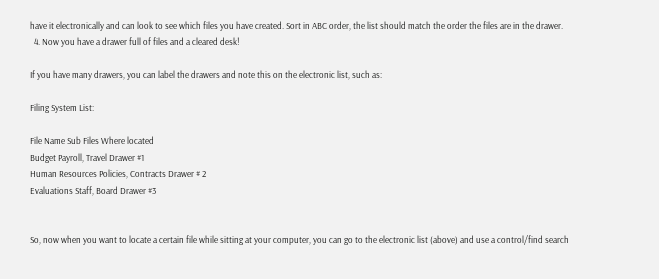have it electronically and can look to see which files you have created. Sort in ABC order, the list should match the order the files are in the drawer.
  4. Now you have a drawer full of files and a cleared desk!

If you have many drawers, you can label the drawers and note this on the electronic list, such as:

Filing System List:

File Name Sub Files Where located
Budget Payroll, Travel Drawer #1
Human Resources Policies, Contracts Drawer # 2
Evaluations Staff, Board Drawer #3


So, now when you want to locate a certain file while sitting at your computer, you can go to the electronic list (above) and use a control/find search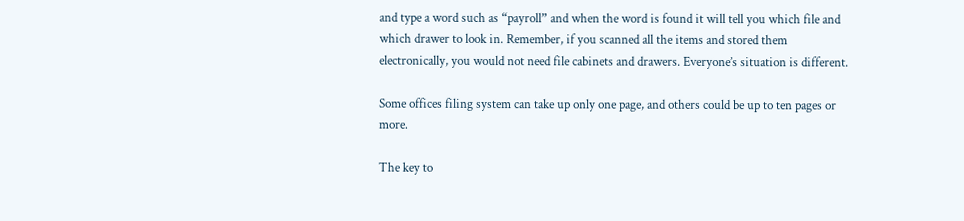and type a word such as “payroll” and when the word is found it will tell you which file and which drawer to look in. Remember, if you scanned all the items and stored them electronically, you would not need file cabinets and drawers. Everyone’s situation is different.

Some offices filing system can take up only one page, and others could be up to ten pages or more.

The key to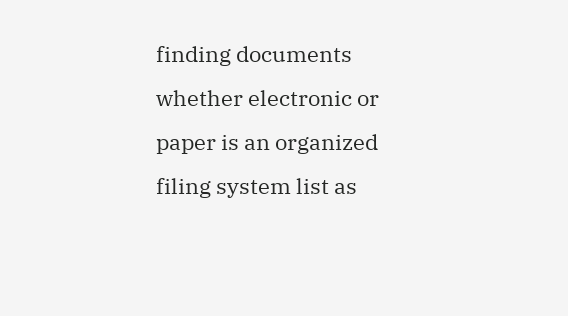finding documents whether electronic or paper is an organized filing system list as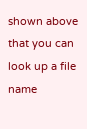shown above that you can look up a file name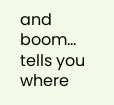and boom… tells you where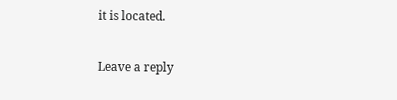it is located.

Leave a reply